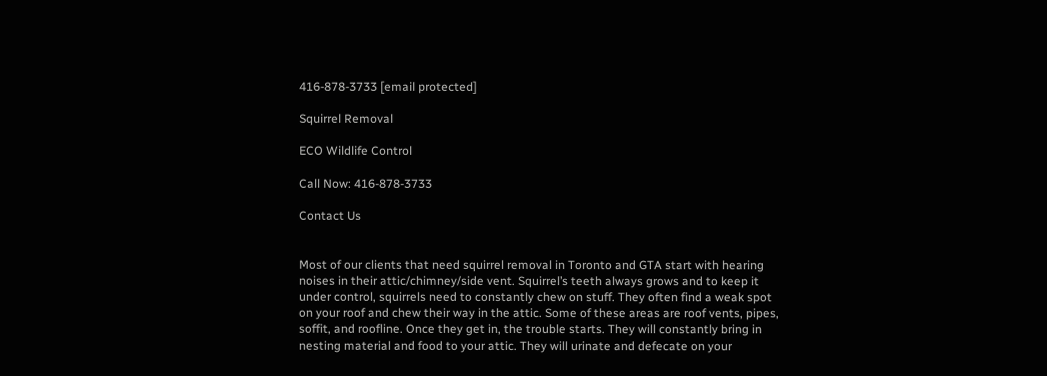416-878-3733 [email protected]

Squirrel Removal

ECO Wildlife Control

Call Now: 416-878-3733

Contact Us


Most of our clients that need squirrel removal in Toronto and GTA start with hearing noises in their attic/chimney/side vent. Squirrel’s teeth always grows and to keep it under control, squirrels need to constantly chew on stuff. They often find a weak spot on your roof and chew their way in the attic. Some of these areas are roof vents, pipes, soffit, and roofline. Once they get in, the trouble starts. They will constantly bring in nesting material and food to your attic. They will urinate and defecate on your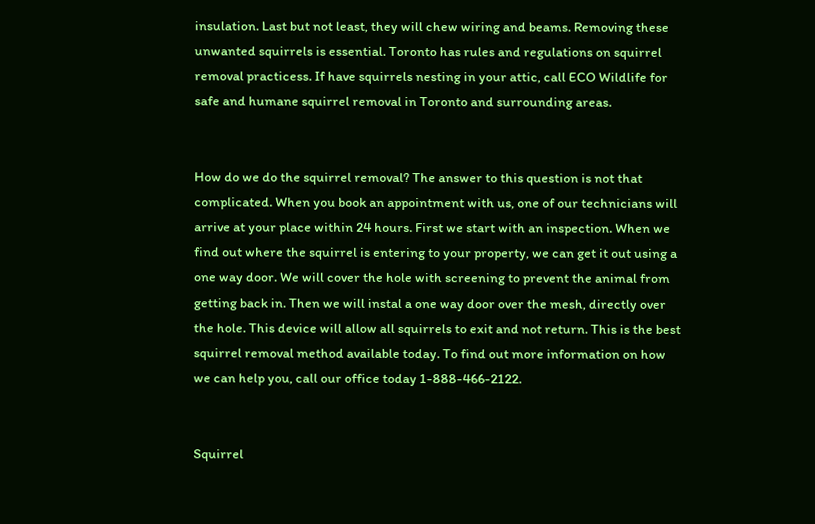insulation. Last but not least, they will chew wiring and beams. Removing these unwanted squirrels is essential. Toronto has rules and regulations on squirrel removal practicess. If have squirrels nesting in your attic, call ECO Wildlife for safe and humane squirrel removal in Toronto and surrounding areas.


How do we do the squirrel removal? The answer to this question is not that complicated. When you book an appointment with us, one of our technicians will arrive at your place within 24 hours. First we start with an inspection. When we find out where the squirrel is entering to your property, we can get it out using a one way door. We will cover the hole with screening to prevent the animal from getting back in. Then we will instal a one way door over the mesh, directly over the hole. This device will allow all squirrels to exit and not return. This is the best squirrel removal method available today. To find out more information on how we can help you, call our office today 1-888-466-2122.


Squirrel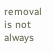removal is not always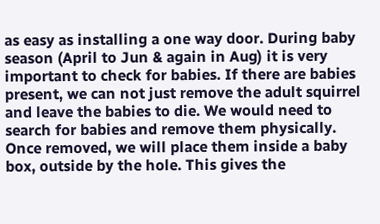as easy as installing a one way door. During baby season (April to Jun & again in Aug) it is very important to check for babies. If there are babies present, we can not just remove the adult squirrel and leave the babies to die. We would need to search for babies and remove them physically. Once removed, we will place them inside a baby box, outside by the hole. This gives the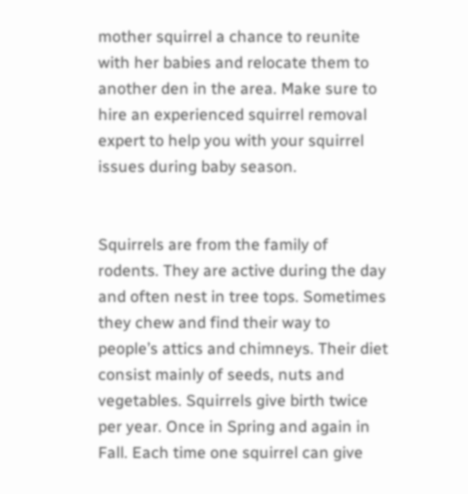mother squirrel a chance to reunite with her babies and relocate them to another den in the area. Make sure to hire an experienced squirrel removal expert to help you with your squirrel issues during baby season.


Squirrels are from the family of rodents. They are active during the day and often nest in tree tops. Sometimes they chew and find their way to people’s attics and chimneys. Their diet consist mainly of seeds, nuts and vegetables. Squirrels give birth twice per year. Once in Spring and again in Fall. Each time one squirrel can give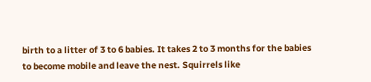birth to a litter of 3 to 6 babies. It takes 2 to 3 months for the babies to become mobile and leave the nest. Squirrels like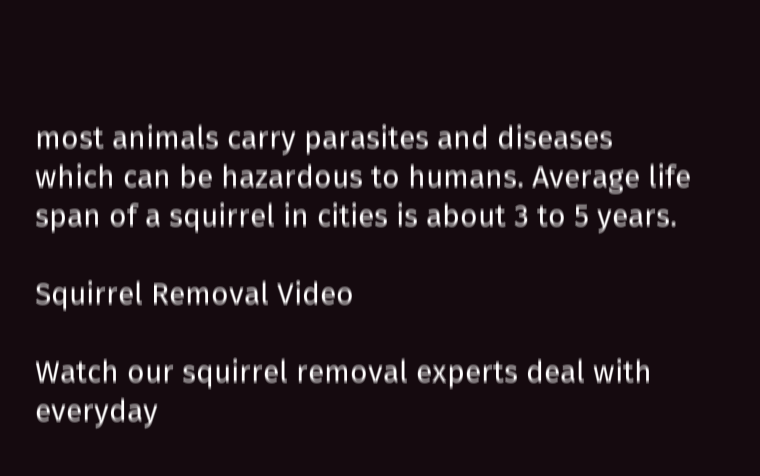most animals carry parasites and diseases which can be hazardous to humans. Average life span of a squirrel in cities is about 3 to 5 years.

Squirrel Removal Video

Watch our squirrel removal experts deal with everyday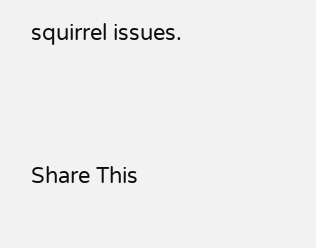squirrel issues.




Share This